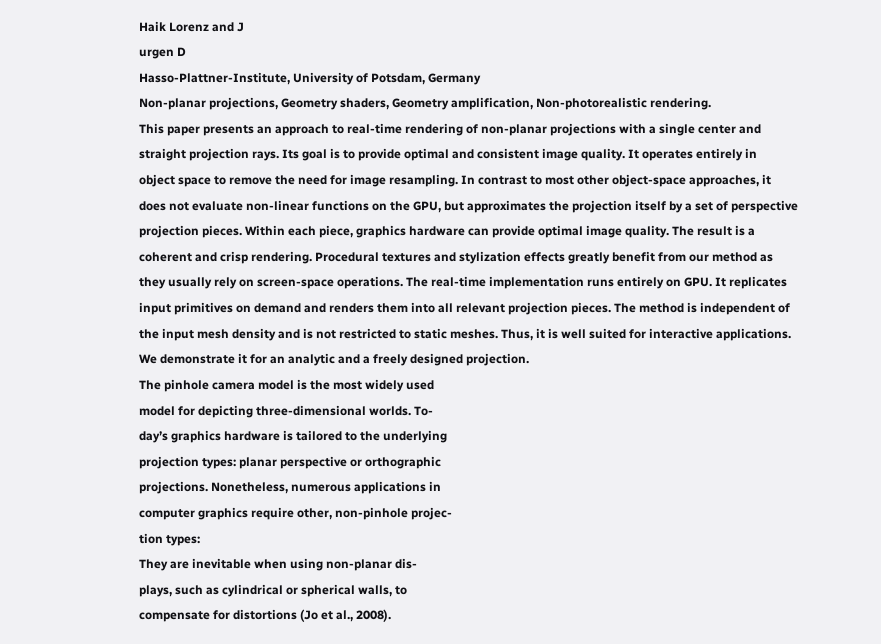Haik Lorenz and J
urgen D
Hasso-Plattner-Institute, University of Potsdam, Germany
Non-planar projections, Geometry shaders, Geometry amplification, Non-photorealistic rendering.
This paper presents an approach to real-time rendering of non-planar projections with a single center and
straight projection rays. Its goal is to provide optimal and consistent image quality. It operates entirely in
object space to remove the need for image resampling. In contrast to most other object-space approaches, it
does not evaluate non-linear functions on the GPU, but approximates the projection itself by a set of perspective
projection pieces. Within each piece, graphics hardware can provide optimal image quality. The result is a
coherent and crisp rendering. Procedural textures and stylization effects greatly benefit from our method as
they usually rely on screen-space operations. The real-time implementation runs entirely on GPU. It replicates
input primitives on demand and renders them into all relevant projection pieces. The method is independent of
the input mesh density and is not restricted to static meshes. Thus, it is well suited for interactive applications.
We demonstrate it for an analytic and a freely designed projection.
The pinhole camera model is the most widely used
model for depicting three-dimensional worlds. To-
day’s graphics hardware is tailored to the underlying
projection types: planar perspective or orthographic
projections. Nonetheless, numerous applications in
computer graphics require other, non-pinhole projec-
tion types:
They are inevitable when using non-planar dis-
plays, such as cylindrical or spherical walls, to
compensate for distortions (Jo et al., 2008).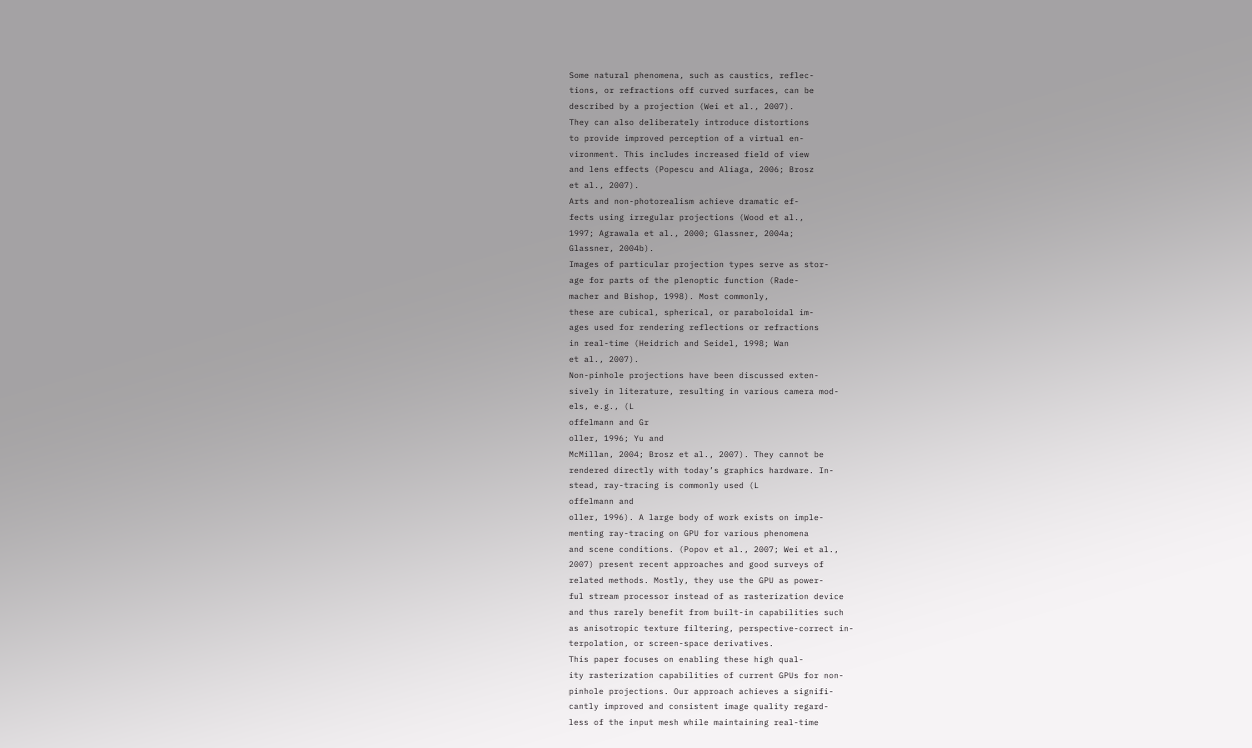Some natural phenomena, such as caustics, reflec-
tions, or refractions off curved surfaces, can be
described by a projection (Wei et al., 2007).
They can also deliberately introduce distortions
to provide improved perception of a virtual en-
vironment. This includes increased field of view
and lens effects (Popescu and Aliaga, 2006; Brosz
et al., 2007).
Arts and non-photorealism achieve dramatic ef-
fects using irregular projections (Wood et al.,
1997; Agrawala et al., 2000; Glassner, 2004a;
Glassner, 2004b).
Images of particular projection types serve as stor-
age for parts of the plenoptic function (Rade-
macher and Bishop, 1998). Most commonly,
these are cubical, spherical, or paraboloidal im-
ages used for rendering reflections or refractions
in real-time (Heidrich and Seidel, 1998; Wan
et al., 2007).
Non-pinhole projections have been discussed exten-
sively in literature, resulting in various camera mod-
els, e.g., (L
offelmann and Gr
oller, 1996; Yu and
McMillan, 2004; Brosz et al., 2007). They cannot be
rendered directly with today’s graphics hardware. In-
stead, ray-tracing is commonly used (L
offelmann and
oller, 1996). A large body of work exists on imple-
menting ray-tracing on GPU for various phenomena
and scene conditions. (Popov et al., 2007; Wei et al.,
2007) present recent approaches and good surveys of
related methods. Mostly, they use the GPU as power-
ful stream processor instead of as rasterization device
and thus rarely benefit from built-in capabilities such
as anisotropic texture filtering, perspective-correct in-
terpolation, or screen-space derivatives.
This paper focuses on enabling these high qual-
ity rasterization capabilities of current GPUs for non-
pinhole projections. Our approach achieves a signifi-
cantly improved and consistent image quality regard-
less of the input mesh while maintaining real-time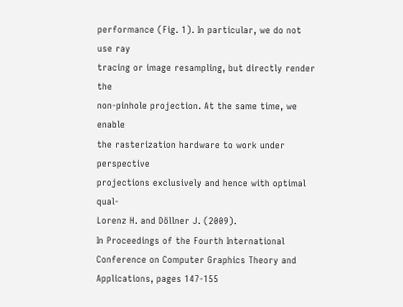performance (Fig. 1). In particular, we do not use ray
tracing or image resampling, but directly render the
non-pinhole projection. At the same time, we enable
the rasterization hardware to work under perspective
projections exclusively and hence with optimal qual-
Lorenz H. and Döllner J. (2009).
In Proceedings of the Fourth International Conference on Computer Graphics Theory and Applications, pages 147-155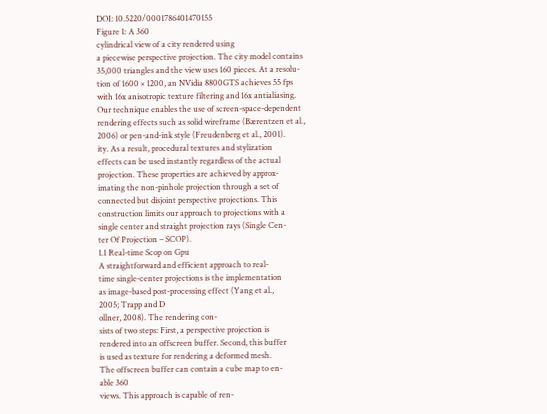DOI: 10.5220/0001786401470155
Figure 1: A 360
cylindrical view of a city rendered using
a piecewise perspective projection. The city model contains
35,000 triangles and the view uses 160 pieces. At a resolu-
tion of 1600 × 1200, an NVidia 8800GTS achieves 55 fps
with 16x anisotropic texture filtering and 16x antialiasing.
Our technique enables the use of screen-space-dependent
rendering effects such as solid wireframe (Bærentzen et al.,
2006) or pen-and-ink style (Freudenberg et al., 2001).
ity. As a result, procedural textures and stylization
effects can be used instantly regardless of the actual
projection. These properties are achieved by approx-
imating the non-pinhole projection through a set of
connected but disjoint perspective projections. This
construction limits our approach to projections with a
single center and straight projection rays (Single Cen-
ter Of Projection – SCOP).
1.1 Real-time Scop on Gpu
A straightforward and efficient approach to real-
time single-center projections is the implementation
as image-based post-processing effect (Yang et al.,
2005; Trapp and D
ollner, 2008). The rendering con-
sists of two steps: First, a perspective projection is
rendered into an offscreen buffer. Second, this buffer
is used as texture for rendering a deformed mesh.
The offscreen buffer can contain a cube map to en-
able 360
views. This approach is capable of ren-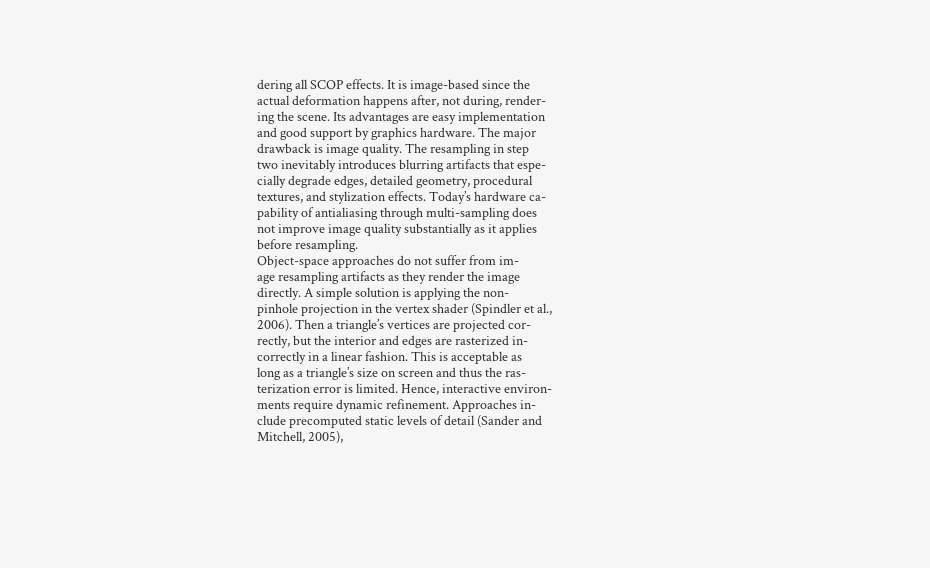dering all SCOP effects. It is image-based since the
actual deformation happens after, not during, render-
ing the scene. Its advantages are easy implementation
and good support by graphics hardware. The major
drawback is image quality. The resampling in step
two inevitably introduces blurring artifacts that espe-
cially degrade edges, detailed geometry, procedural
textures, and stylization effects. Today’s hardware ca-
pability of antialiasing through multi-sampling does
not improve image quality substantially as it applies
before resampling.
Object-space approaches do not suffer from im-
age resampling artifacts as they render the image
directly. A simple solution is applying the non-
pinhole projection in the vertex shader (Spindler et al.,
2006). Then a triangle’s vertices are projected cor-
rectly, but the interior and edges are rasterized in-
correctly in a linear fashion. This is acceptable as
long as a triangle’s size on screen and thus the ras-
terization error is limited. Hence, interactive environ-
ments require dynamic refinement. Approaches in-
clude precomputed static levels of detail (Sander and
Mitchell, 2005),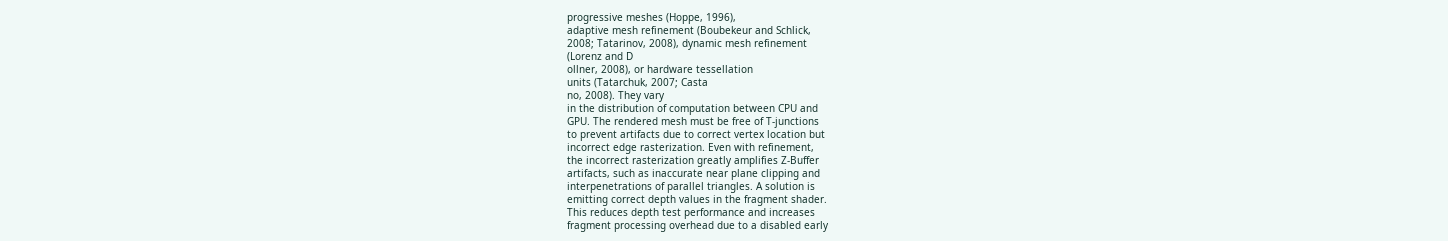progressive meshes (Hoppe, 1996),
adaptive mesh refinement (Boubekeur and Schlick,
2008; Tatarinov, 2008), dynamic mesh refinement
(Lorenz and D
ollner, 2008), or hardware tessellation
units (Tatarchuk, 2007; Casta
no, 2008). They vary
in the distribution of computation between CPU and
GPU. The rendered mesh must be free of T-junctions
to prevent artifacts due to correct vertex location but
incorrect edge rasterization. Even with refinement,
the incorrect rasterization greatly amplifies Z-Buffer
artifacts, such as inaccurate near plane clipping and
interpenetrations of parallel triangles. A solution is
emitting correct depth values in the fragment shader.
This reduces depth test performance and increases
fragment processing overhead due to a disabled early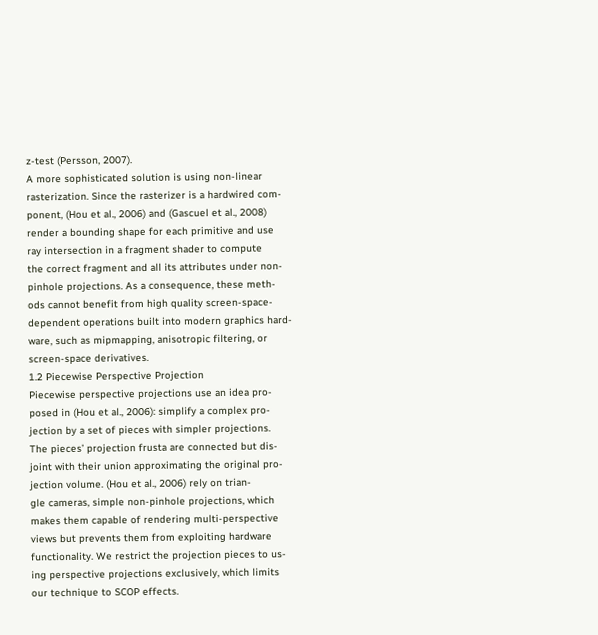z-test (Persson, 2007).
A more sophisticated solution is using non-linear
rasterization. Since the rasterizer is a hardwired com-
ponent, (Hou et al., 2006) and (Gascuel et al., 2008)
render a bounding shape for each primitive and use
ray intersection in a fragment shader to compute
the correct fragment and all its attributes under non-
pinhole projections. As a consequence, these meth-
ods cannot benefit from high quality screen-space-
dependent operations built into modern graphics hard-
ware, such as mipmapping, anisotropic filtering, or
screen-space derivatives.
1.2 Piecewise Perspective Projection
Piecewise perspective projections use an idea pro-
posed in (Hou et al., 2006): simplify a complex pro-
jection by a set of pieces with simpler projections.
The pieces’ projection frusta are connected but dis-
joint with their union approximating the original pro-
jection volume. (Hou et al., 2006) rely on trian-
gle cameras, simple non-pinhole projections, which
makes them capable of rendering multi-perspective
views but prevents them from exploiting hardware
functionality. We restrict the projection pieces to us-
ing perspective projections exclusively, which limits
our technique to SCOP effects.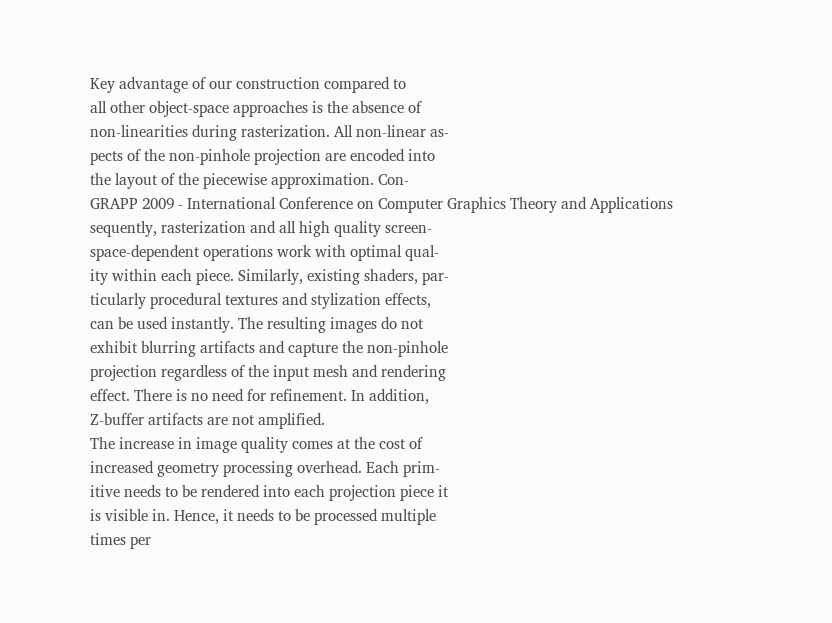Key advantage of our construction compared to
all other object-space approaches is the absence of
non-linearities during rasterization. All non-linear as-
pects of the non-pinhole projection are encoded into
the layout of the piecewise approximation. Con-
GRAPP 2009 - International Conference on Computer Graphics Theory and Applications
sequently, rasterization and all high quality screen-
space-dependent operations work with optimal qual-
ity within each piece. Similarly, existing shaders, par-
ticularly procedural textures and stylization effects,
can be used instantly. The resulting images do not
exhibit blurring artifacts and capture the non-pinhole
projection regardless of the input mesh and rendering
effect. There is no need for refinement. In addition,
Z-buffer artifacts are not amplified.
The increase in image quality comes at the cost of
increased geometry processing overhead. Each prim-
itive needs to be rendered into each projection piece it
is visible in. Hence, it needs to be processed multiple
times per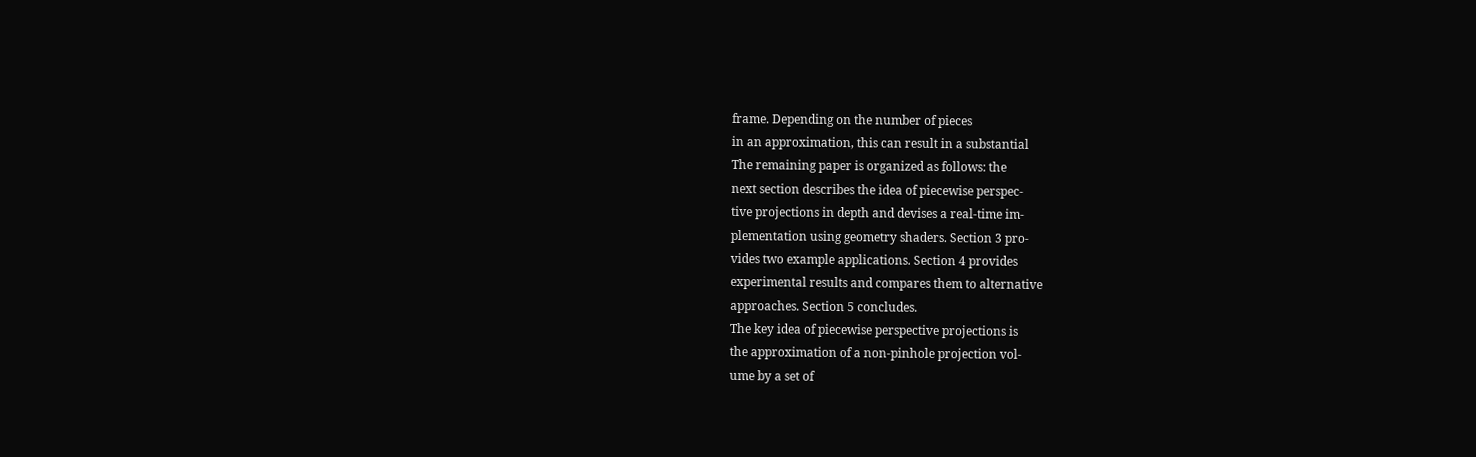frame. Depending on the number of pieces
in an approximation, this can result in a substantial
The remaining paper is organized as follows: the
next section describes the idea of piecewise perspec-
tive projections in depth and devises a real-time im-
plementation using geometry shaders. Section 3 pro-
vides two example applications. Section 4 provides
experimental results and compares them to alternative
approaches. Section 5 concludes.
The key idea of piecewise perspective projections is
the approximation of a non-pinhole projection vol-
ume by a set of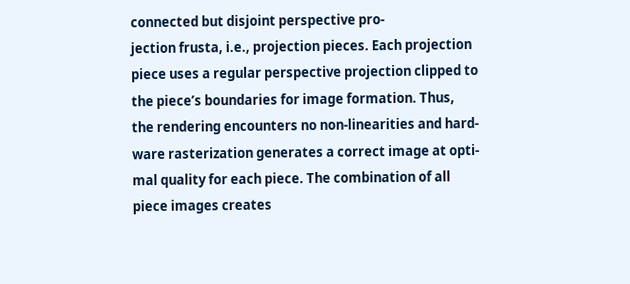connected but disjoint perspective pro-
jection frusta, i.e., projection pieces. Each projection
piece uses a regular perspective projection clipped to
the piece’s boundaries for image formation. Thus,
the rendering encounters no non-linearities and hard-
ware rasterization generates a correct image at opti-
mal quality for each piece. The combination of all
piece images creates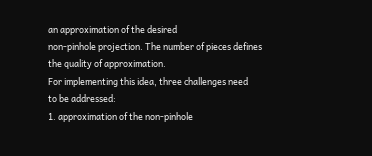an approximation of the desired
non-pinhole projection. The number of pieces defines
the quality of approximation.
For implementing this idea, three challenges need
to be addressed:
1. approximation of the non-pinhole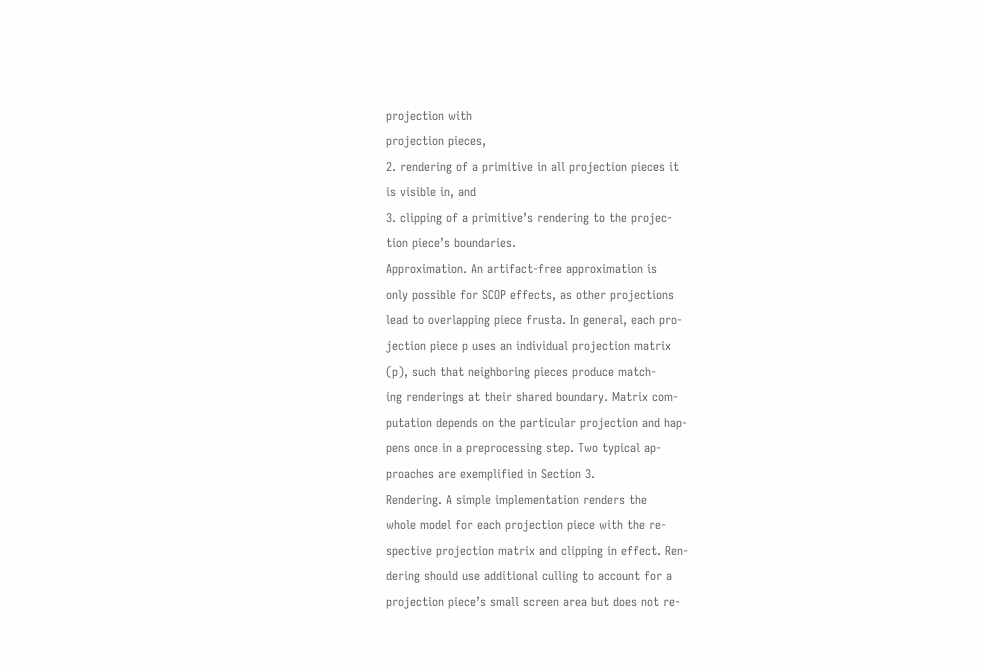projection with
projection pieces,
2. rendering of a primitive in all projection pieces it
is visible in, and
3. clipping of a primitive’s rendering to the projec-
tion piece’s boundaries.
Approximation. An artifact-free approximation is
only possible for SCOP effects, as other projections
lead to overlapping piece frusta. In general, each pro-
jection piece p uses an individual projection matrix
(p), such that neighboring pieces produce match-
ing renderings at their shared boundary. Matrix com-
putation depends on the particular projection and hap-
pens once in a preprocessing step. Two typical ap-
proaches are exemplified in Section 3.
Rendering. A simple implementation renders the
whole model for each projection piece with the re-
spective projection matrix and clipping in effect. Ren-
dering should use additional culling to account for a
projection piece’s small screen area but does not re-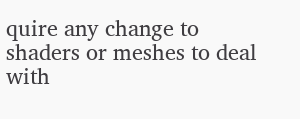quire any change to shaders or meshes to deal with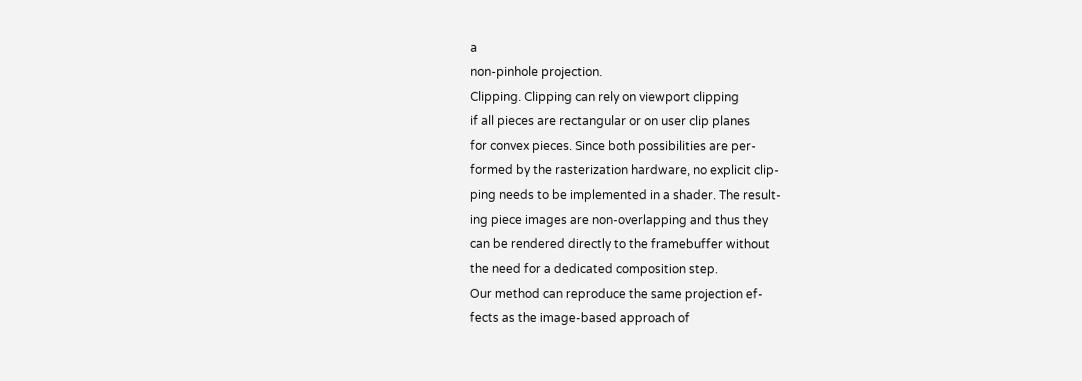a
non-pinhole projection.
Clipping. Clipping can rely on viewport clipping
if all pieces are rectangular or on user clip planes
for convex pieces. Since both possibilities are per-
formed by the rasterization hardware, no explicit clip-
ping needs to be implemented in a shader. The result-
ing piece images are non-overlapping and thus they
can be rendered directly to the framebuffer without
the need for a dedicated composition step.
Our method can reproduce the same projection ef-
fects as the image-based approach of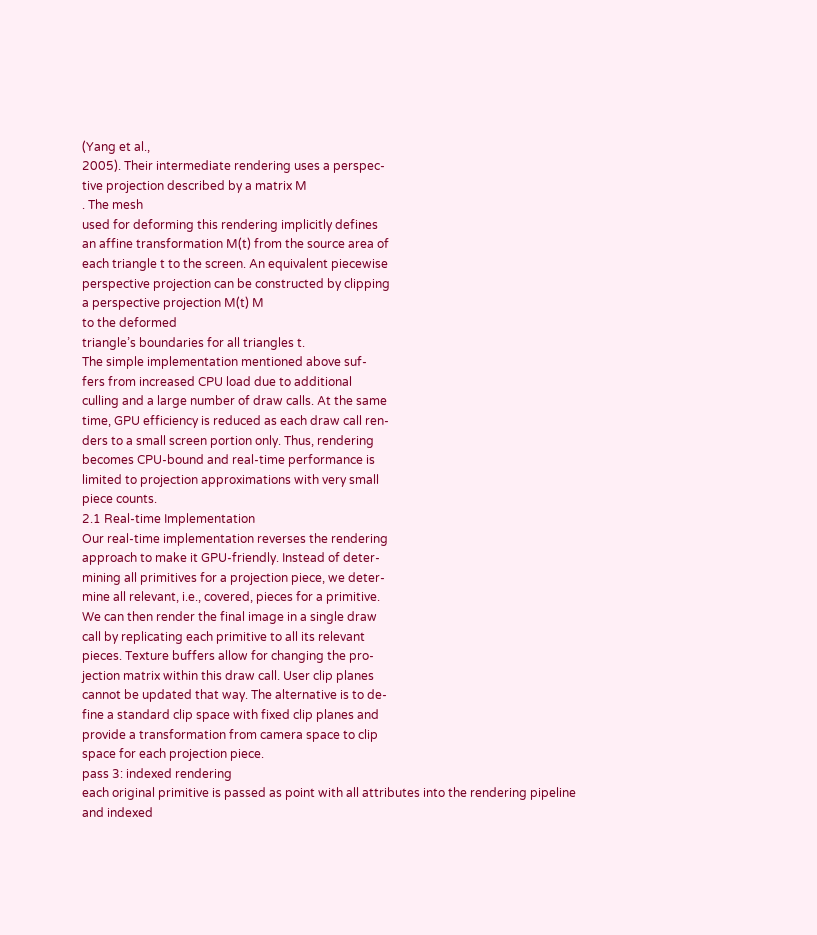(Yang et al.,
2005). Their intermediate rendering uses a perspec-
tive projection described by a matrix M
. The mesh
used for deforming this rendering implicitly defines
an affine transformation M(t) from the source area of
each triangle t to the screen. An equivalent piecewise
perspective projection can be constructed by clipping
a perspective projection M(t) M
to the deformed
triangle’s boundaries for all triangles t.
The simple implementation mentioned above suf-
fers from increased CPU load due to additional
culling and a large number of draw calls. At the same
time, GPU efficiency is reduced as each draw call ren-
ders to a small screen portion only. Thus, rendering
becomes CPU-bound and real-time performance is
limited to projection approximations with very small
piece counts.
2.1 Real-time Implementation
Our real-time implementation reverses the rendering
approach to make it GPU-friendly. Instead of deter-
mining all primitives for a projection piece, we deter-
mine all relevant, i.e., covered, pieces for a primitive.
We can then render the final image in a single draw
call by replicating each primitive to all its relevant
pieces. Texture buffers allow for changing the pro-
jection matrix within this draw call. User clip planes
cannot be updated that way. The alternative is to de-
fine a standard clip space with fixed clip planes and
provide a transformation from camera space to clip
space for each projection piece.
pass 3: indexed rendering
each original primitive is passed as point with all attributes into the rendering pipeline and indexed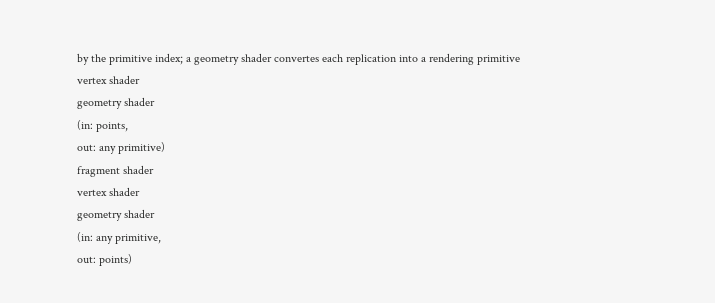by the primitive index; a geometry shader convertes each replication into a rendering primitive
vertex shader
geometry shader
(in: points,
out: any primitive)
fragment shader
vertex shader
geometry shader
(in: any primitive,
out: points)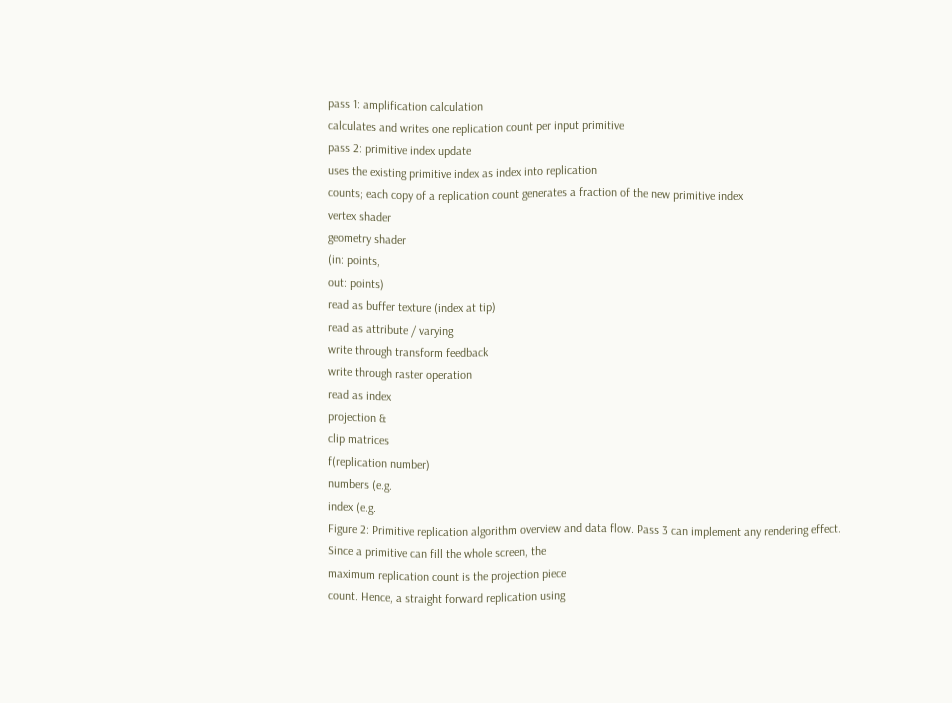pass 1: amplification calculation
calculates and writes one replication count per input primitive
pass 2: primitive index update
uses the existing primitive index as index into replication
counts; each copy of a replication count generates a fraction of the new primitive index
vertex shader
geometry shader
(in: points,
out: points)
read as buffer texture (index at tip)
read as attribute / varying
write through transform feedback
write through raster operation
read as index
projection &
clip matrices
f(replication number)
numbers (e.g.
index (e.g.
Figure 2: Primitive replication algorithm overview and data flow. Pass 3 can implement any rendering effect.
Since a primitive can fill the whole screen, the
maximum replication count is the projection piece
count. Hence, a straight forward replication using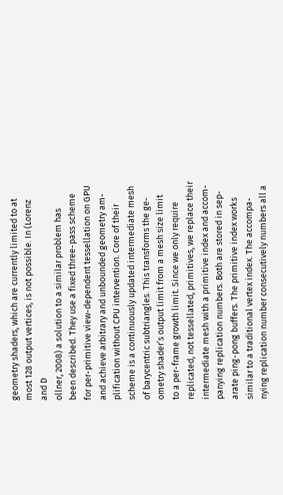geometry shaders, which are currently limited to at
most 128 output vertices, is not possible. In (Lorenz
and D
ollner, 2008) a solution to a similar problem has
been described. They use a fixed three-pass scheme
for per-primitive view-dependent tessellation on GPU
and achieve arbitrary and unbounded geometry am-
plification without CPU intervention. Core of their
scheme is a continuously updated intermediate mesh
of barycentric subtriangles. This transforms the ge-
ometry shader’s output limit from a mesh size limit
to a per-frame growth limit. Since we only require
replicated, not tessellated, primitives, we replace their
intermediate mesh with a primitive index and accom-
panying replication numbers. Both are stored in sep-
arate ping-pong buffers. The primitive index works
similar to a traditional vertex index. The accompa-
nying replication number consecutively numbers all a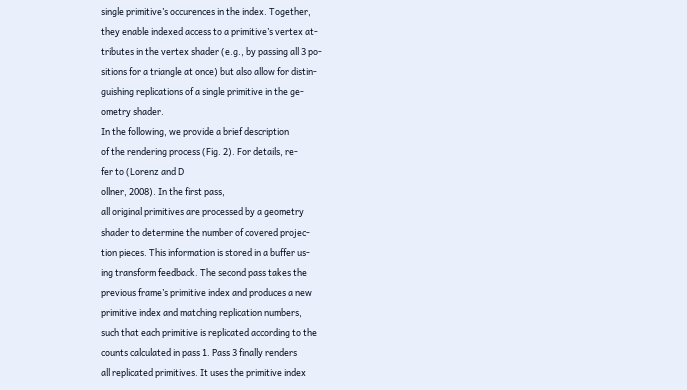single primitive’s occurences in the index. Together,
they enable indexed access to a primitive’s vertex at-
tributes in the vertex shader (e.g., by passing all 3 po-
sitions for a triangle at once) but also allow for distin-
guishing replications of a single primitive in the ge-
ometry shader.
In the following, we provide a brief description
of the rendering process (Fig. 2). For details, re-
fer to (Lorenz and D
ollner, 2008). In the first pass,
all original primitives are processed by a geometry
shader to determine the number of covered projec-
tion pieces. This information is stored in a buffer us-
ing transform feedback. The second pass takes the
previous frame’s primitive index and produces a new
primitive index and matching replication numbers,
such that each primitive is replicated according to the
counts calculated in pass 1. Pass 3 finally renders
all replicated primitives. It uses the primitive index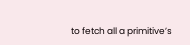to fetch all a primitive’s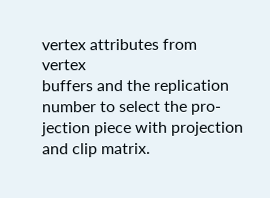vertex attributes from vertex
buffers and the replication number to select the pro-
jection piece with projection and clip matrix.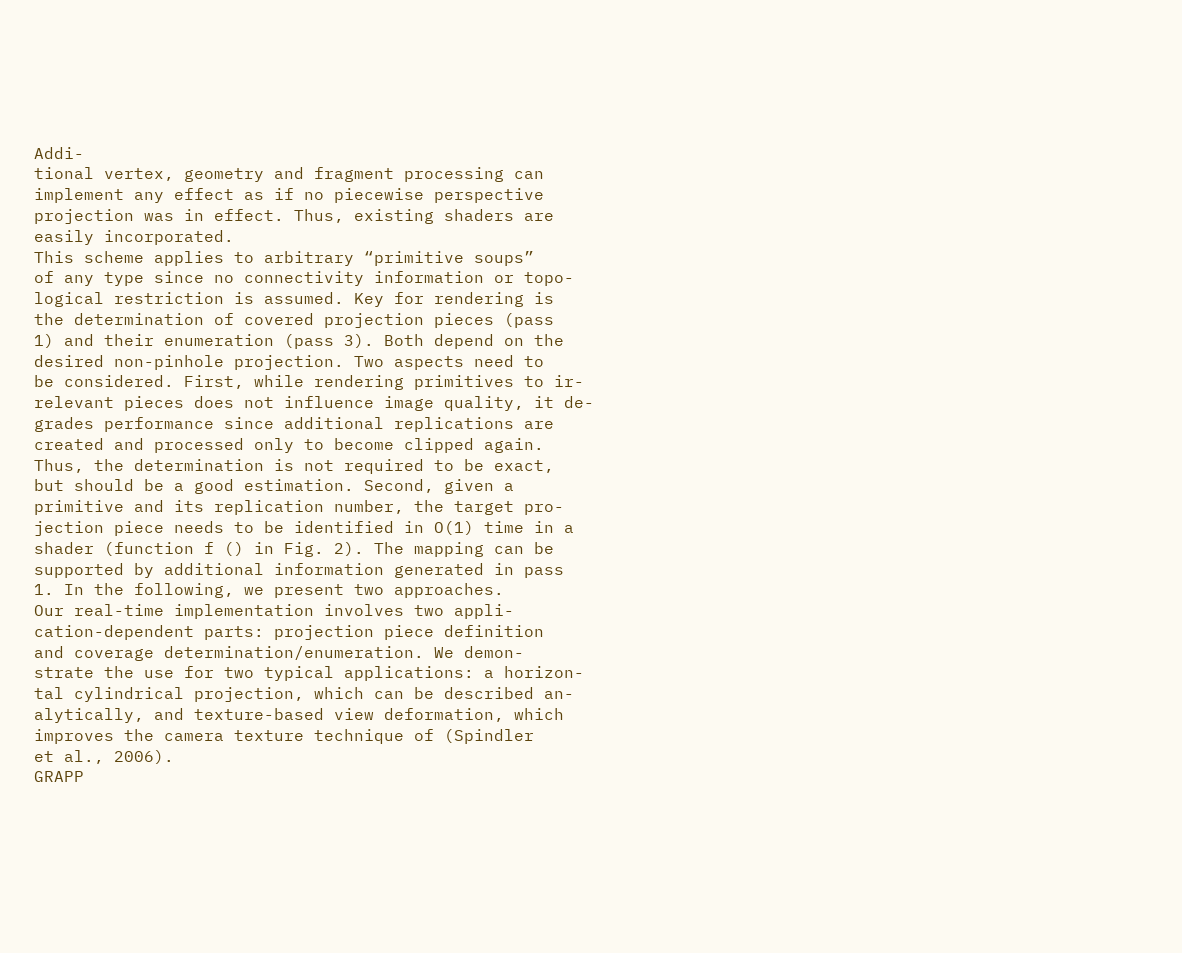Addi-
tional vertex, geometry and fragment processing can
implement any effect as if no piecewise perspective
projection was in effect. Thus, existing shaders are
easily incorporated.
This scheme applies to arbitrary “primitive soups”
of any type since no connectivity information or topo-
logical restriction is assumed. Key for rendering is
the determination of covered projection pieces (pass
1) and their enumeration (pass 3). Both depend on the
desired non-pinhole projection. Two aspects need to
be considered. First, while rendering primitives to ir-
relevant pieces does not influence image quality, it de-
grades performance since additional replications are
created and processed only to become clipped again.
Thus, the determination is not required to be exact,
but should be a good estimation. Second, given a
primitive and its replication number, the target pro-
jection piece needs to be identified in O(1) time in a
shader (function f () in Fig. 2). The mapping can be
supported by additional information generated in pass
1. In the following, we present two approaches.
Our real-time implementation involves two appli-
cation-dependent parts: projection piece definition
and coverage determination/enumeration. We demon-
strate the use for two typical applications: a horizon-
tal cylindrical projection, which can be described an-
alytically, and texture-based view deformation, which
improves the camera texture technique of (Spindler
et al., 2006).
GRAPP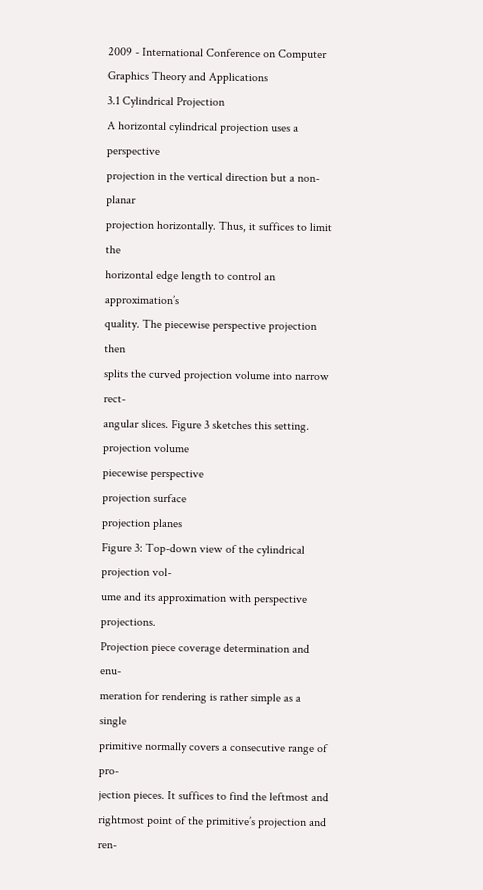2009 - International Conference on Computer Graphics Theory and Applications
3.1 Cylindrical Projection
A horizontal cylindrical projection uses a perspective
projection in the vertical direction but a non-planar
projection horizontally. Thus, it suffices to limit the
horizontal edge length to control an approximation’s
quality. The piecewise perspective projection then
splits the curved projection volume into narrow rect-
angular slices. Figure 3 sketches this setting.
projection volume
piecewise perspective
projection surface
projection planes
Figure 3: Top-down view of the cylindrical projection vol-
ume and its approximation with perspective projections.
Projection piece coverage determination and enu-
meration for rendering is rather simple as a single
primitive normally covers a consecutive range of pro-
jection pieces. It suffices to find the leftmost and
rightmost point of the primitive’s projection and ren-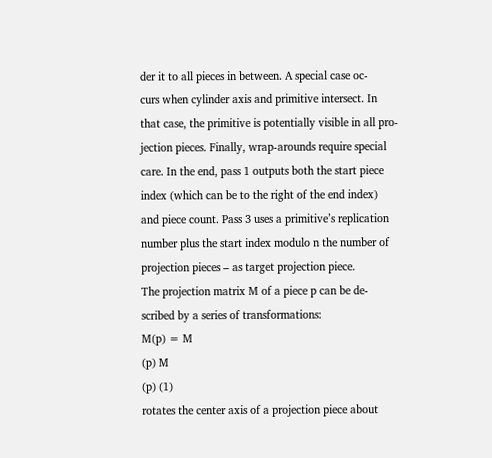der it to all pieces in between. A special case oc-
curs when cylinder axis and primitive intersect. In
that case, the primitive is potentially visible in all pro-
jection pieces. Finally, wrap-arounds require special
care. In the end, pass 1 outputs both the start piece
index (which can be to the right of the end index)
and piece count. Pass 3 uses a primitive’s replication
number plus the start index modulo n the number of
projection pieces – as target projection piece.
The projection matrix M of a piece p can be de-
scribed by a series of transformations:
M(p) = M
(p) M
(p) (1)
rotates the center axis of a projection piece about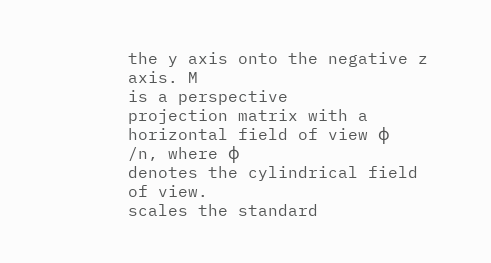the y axis onto the negative z axis. M
is a perspective
projection matrix with a horizontal field of view ϕ
/n, where ϕ
denotes the cylindrical field of view.
scales the standard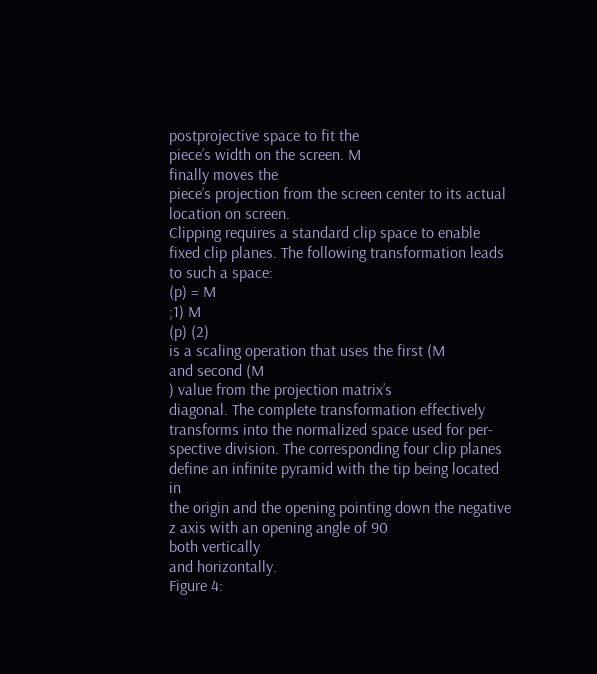postprojective space to fit the
piece’s width on the screen. M
finally moves the
piece’s projection from the screen center to its actual
location on screen.
Clipping requires a standard clip space to enable
fixed clip planes. The following transformation leads
to such a space:
(p) = M
;1) M
(p) (2)
is a scaling operation that uses the first (M
and second (M
) value from the projection matrix’s
diagonal. The complete transformation effectively
transforms into the normalized space used for per-
spective division. The corresponding four clip planes
define an infinite pyramid with the tip being located in
the origin and the opening pointing down the negative
z axis with an opening angle of 90
both vertically
and horizontally.
Figure 4: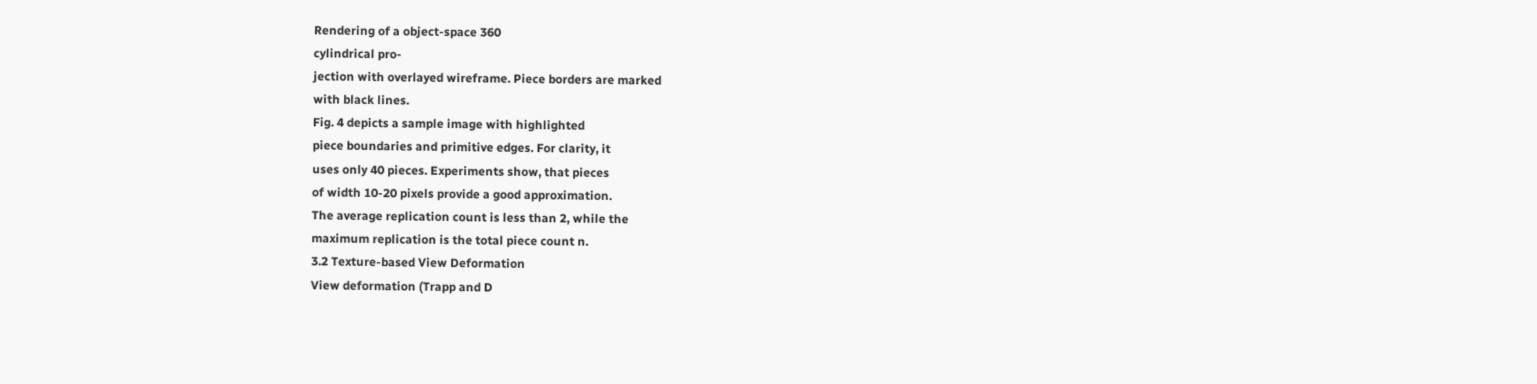Rendering of a object-space 360
cylindrical pro-
jection with overlayed wireframe. Piece borders are marked
with black lines.
Fig. 4 depicts a sample image with highlighted
piece boundaries and primitive edges. For clarity, it
uses only 40 pieces. Experiments show, that pieces
of width 10-20 pixels provide a good approximation.
The average replication count is less than 2, while the
maximum replication is the total piece count n.
3.2 Texture-based View Deformation
View deformation (Trapp and D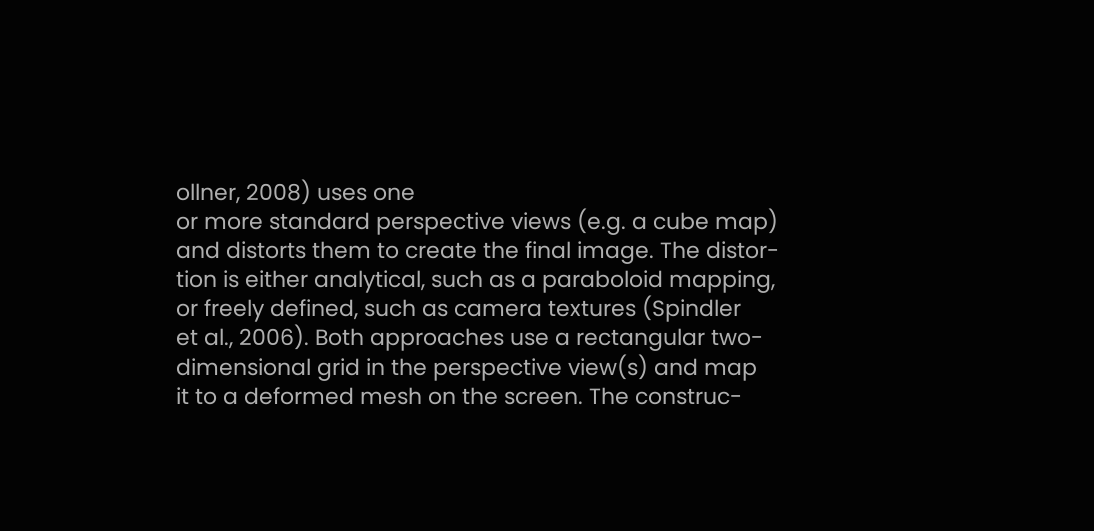ollner, 2008) uses one
or more standard perspective views (e.g. a cube map)
and distorts them to create the final image. The distor-
tion is either analytical, such as a paraboloid mapping,
or freely defined, such as camera textures (Spindler
et al., 2006). Both approaches use a rectangular two-
dimensional grid in the perspective view(s) and map
it to a deformed mesh on the screen. The construc-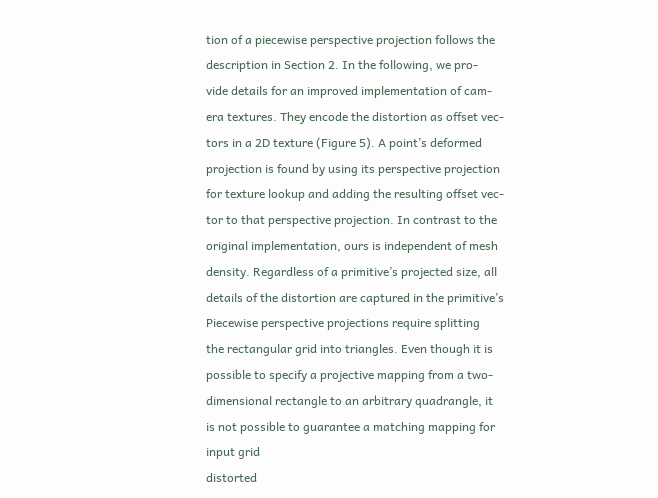tion of a piecewise perspective projection follows the
description in Section 2. In the following, we pro-
vide details for an improved implementation of cam-
era textures. They encode the distortion as offset vec-
tors in a 2D texture (Figure 5). A point’s deformed
projection is found by using its perspective projection
for texture lookup and adding the resulting offset vec-
tor to that perspective projection. In contrast to the
original implementation, ours is independent of mesh
density. Regardless of a primitive’s projected size, all
details of the distortion are captured in the primitive’s
Piecewise perspective projections require splitting
the rectangular grid into triangles. Even though it is
possible to specify a projective mapping from a two-
dimensional rectangle to an arbitrary quadrangle, it
is not possible to guarantee a matching mapping for
input grid
distorted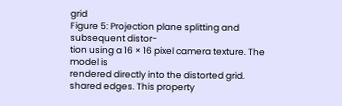grid
Figure 5: Projection plane splitting and subsequent distor-
tion using a 16 × 16 pixel camera texture. The model is
rendered directly into the distorted grid.
shared edges. This property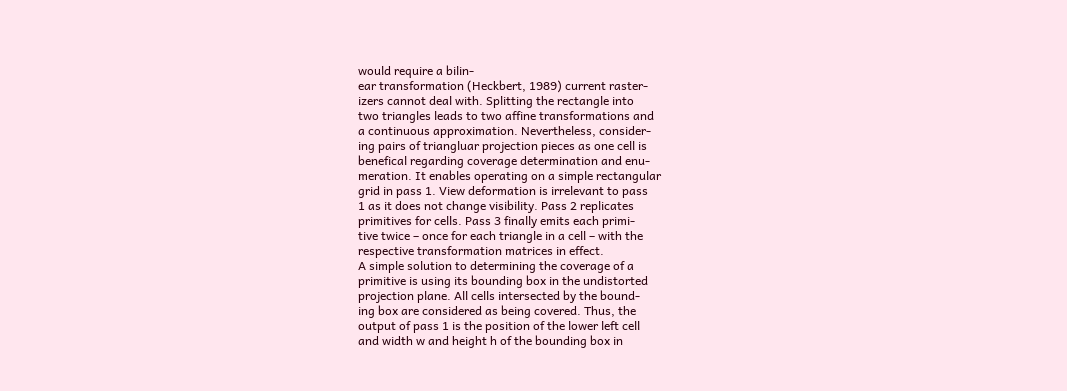would require a bilin-
ear transformation (Heckbert, 1989) current raster-
izers cannot deal with. Splitting the rectangle into
two triangles leads to two affine transformations and
a continuous approximation. Nevertheless, consider-
ing pairs of triangluar projection pieces as one cell is
benefical regarding coverage determination and enu-
meration. It enables operating on a simple rectangular
grid in pass 1. View deformation is irrelevant to pass
1 as it does not change visibility. Pass 2 replicates
primitives for cells. Pass 3 finally emits each primi-
tive twice – once for each triangle in a cell – with the
respective transformation matrices in effect.
A simple solution to determining the coverage of a
primitive is using its bounding box in the undistorted
projection plane. All cells intersected by the bound-
ing box are considered as being covered. Thus, the
output of pass 1 is the position of the lower left cell
and width w and height h of the bounding box in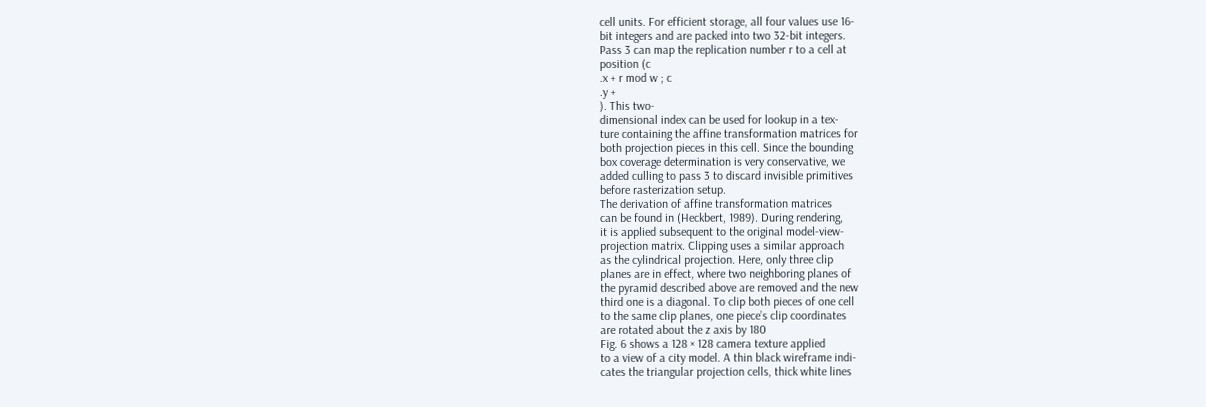cell units. For efficient storage, all four values use 16-
bit integers and are packed into two 32-bit integers.
Pass 3 can map the replication number r to a cell at
position (c
.x + r mod w ; c
.y +
). This two-
dimensional index can be used for lookup in a tex-
ture containing the affine transformation matrices for
both projection pieces in this cell. Since the bounding
box coverage determination is very conservative, we
added culling to pass 3 to discard invisible primitives
before rasterization setup.
The derivation of affine transformation matrices
can be found in (Heckbert, 1989). During rendering,
it is applied subsequent to the original model-view-
projection matrix. Clipping uses a similar approach
as the cylindrical projection. Here, only three clip
planes are in effect, where two neighboring planes of
the pyramid described above are removed and the new
third one is a diagonal. To clip both pieces of one cell
to the same clip planes, one piece’s clip coordinates
are rotated about the z axis by 180
Fig. 6 shows a 128 × 128 camera texture applied
to a view of a city model. A thin black wireframe indi-
cates the triangular projection cells, thick white lines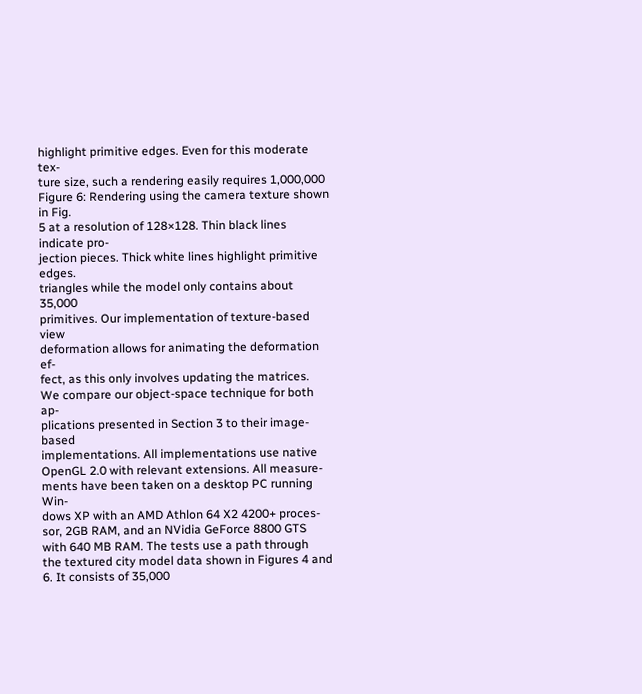highlight primitive edges. Even for this moderate tex-
ture size, such a rendering easily requires 1,000,000
Figure 6: Rendering using the camera texture shown in Fig.
5 at a resolution of 128×128. Thin black lines indicate pro-
jection pieces. Thick white lines highlight primitive edges.
triangles while the model only contains about 35,000
primitives. Our implementation of texture-based view
deformation allows for animating the deformation ef-
fect, as this only involves updating the matrices.
We compare our object-space technique for both ap-
plications presented in Section 3 to their image-based
implementations. All implementations use native
OpenGL 2.0 with relevant extensions. All measure-
ments have been taken on a desktop PC running Win-
dows XP with an AMD Athlon 64 X2 4200+ proces-
sor, 2GB RAM, and an NVidia GeForce 8800 GTS
with 640 MB RAM. The tests use a path through
the textured city model data shown in Figures 4 and
6. It consists of 35,000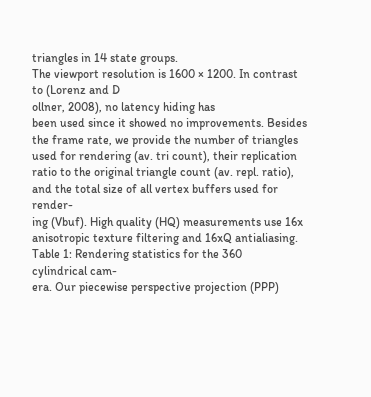triangles in 14 state groups.
The viewport resolution is 1600 × 1200. In contrast
to (Lorenz and D
ollner, 2008), no latency hiding has
been used since it showed no improvements. Besides
the frame rate, we provide the number of triangles
used for rendering (av. tri count), their replication
ratio to the original triangle count (av. repl. ratio),
and the total size of all vertex buffers used for render-
ing (Vbuf). High quality (HQ) measurements use 16x
anisotropic texture filtering and 16xQ antialiasing.
Table 1: Rendering statistics for the 360
cylindrical cam-
era. Our piecewise perspective projection (PPP)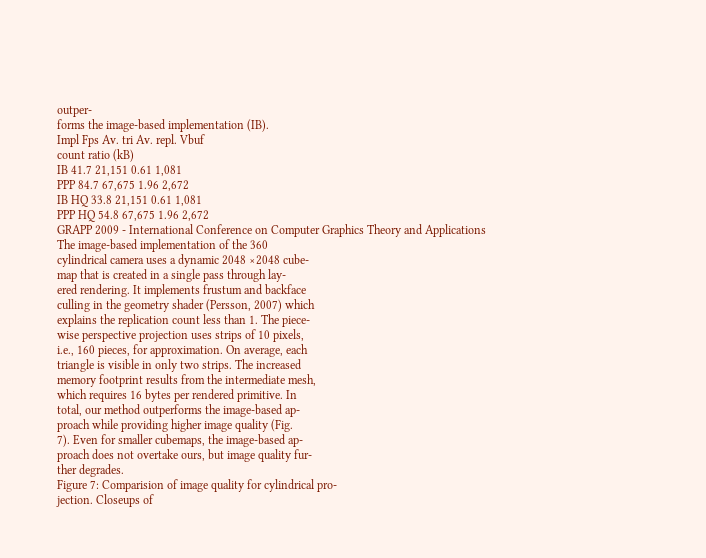outper-
forms the image-based implementation (IB).
Impl Fps Av. tri Av. repl. Vbuf
count ratio (kB)
IB 41.7 21,151 0.61 1,081
PPP 84.7 67,675 1.96 2,672
IB HQ 33.8 21,151 0.61 1,081
PPP HQ 54.8 67,675 1.96 2,672
GRAPP 2009 - International Conference on Computer Graphics Theory and Applications
The image-based implementation of the 360
cylindrical camera uses a dynamic 2048 ×2048 cube-
map that is created in a single pass through lay-
ered rendering. It implements frustum and backface
culling in the geometry shader (Persson, 2007) which
explains the replication count less than 1. The piece-
wise perspective projection uses strips of 10 pixels,
i.e., 160 pieces, for approximation. On average, each
triangle is visible in only two strips. The increased
memory footprint results from the intermediate mesh,
which requires 16 bytes per rendered primitive. In
total, our method outperforms the image-based ap-
proach while providing higher image quality (Fig.
7). Even for smaller cubemaps, the image-based ap-
proach does not overtake ours, but image quality fur-
ther degrades.
Figure 7: Comparision of image quality for cylindrical pro-
jection. Closeups of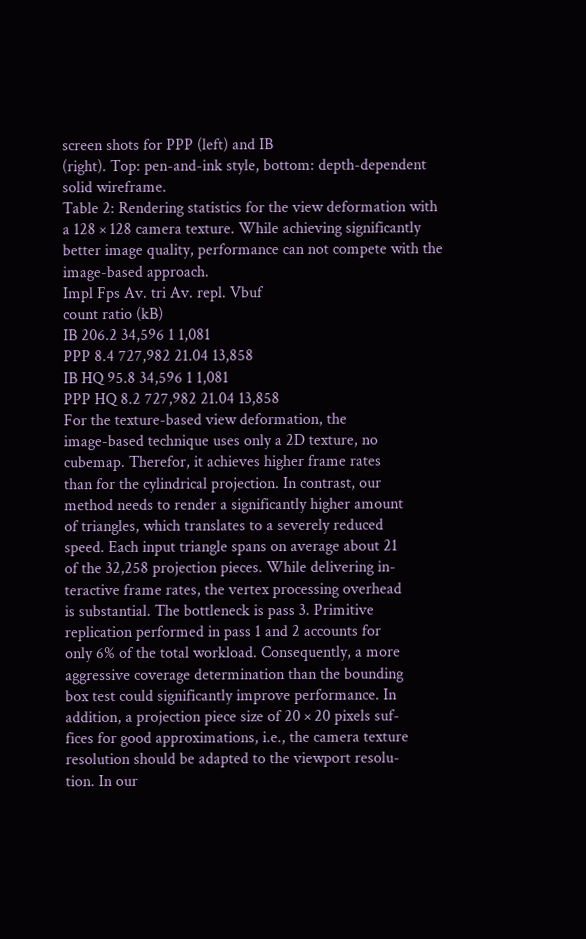screen shots for PPP (left) and IB
(right). Top: pen-and-ink style, bottom: depth-dependent
solid wireframe.
Table 2: Rendering statistics for the view deformation with
a 128 × 128 camera texture. While achieving significantly
better image quality, performance can not compete with the
image-based approach.
Impl Fps Av. tri Av. repl. Vbuf
count ratio (kB)
IB 206.2 34,596 1 1,081
PPP 8.4 727,982 21.04 13,858
IB HQ 95.8 34,596 1 1,081
PPP HQ 8.2 727,982 21.04 13,858
For the texture-based view deformation, the
image-based technique uses only a 2D texture, no
cubemap. Therefor, it achieves higher frame rates
than for the cylindrical projection. In contrast, our
method needs to render a significantly higher amount
of triangles, which translates to a severely reduced
speed. Each input triangle spans on average about 21
of the 32,258 projection pieces. While delivering in-
teractive frame rates, the vertex processing overhead
is substantial. The bottleneck is pass 3. Primitive
replication performed in pass 1 and 2 accounts for
only 6% of the total workload. Consequently, a more
aggressive coverage determination than the bounding
box test could significantly improve performance. In
addition, a projection piece size of 20 × 20 pixels suf-
fices for good approximations, i.e., the camera texture
resolution should be adapted to the viewport resolu-
tion. In our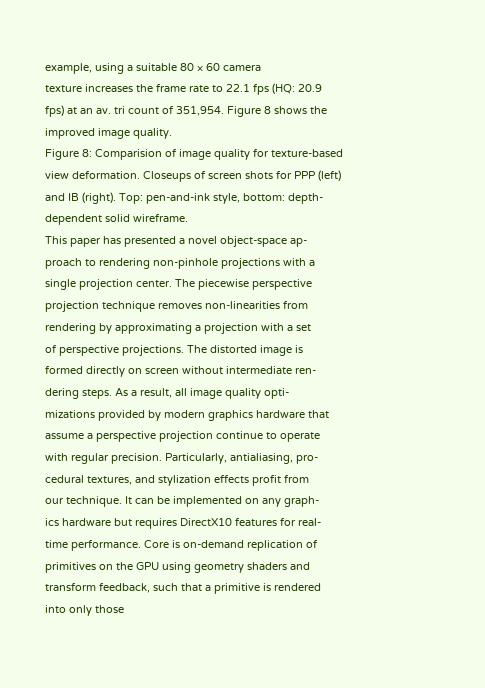example, using a suitable 80 × 60 camera
texture increases the frame rate to 22.1 fps (HQ: 20.9
fps) at an av. tri count of 351,954. Figure 8 shows the
improved image quality.
Figure 8: Comparision of image quality for texture-based
view deformation. Closeups of screen shots for PPP (left)
and IB (right). Top: pen-and-ink style, bottom: depth-
dependent solid wireframe.
This paper has presented a novel object-space ap-
proach to rendering non-pinhole projections with a
single projection center. The piecewise perspective
projection technique removes non-linearities from
rendering by approximating a projection with a set
of perspective projections. The distorted image is
formed directly on screen without intermediate ren-
dering steps. As a result, all image quality opti-
mizations provided by modern graphics hardware that
assume a perspective projection continue to operate
with regular precision. Particularly, antialiasing, pro-
cedural textures, and stylization effects profit from
our technique. It can be implemented on any graph-
ics hardware but requires DirectX10 features for real-
time performance. Core is on-demand replication of
primitives on the GPU using geometry shaders and
transform feedback, such that a primitive is rendered
into only those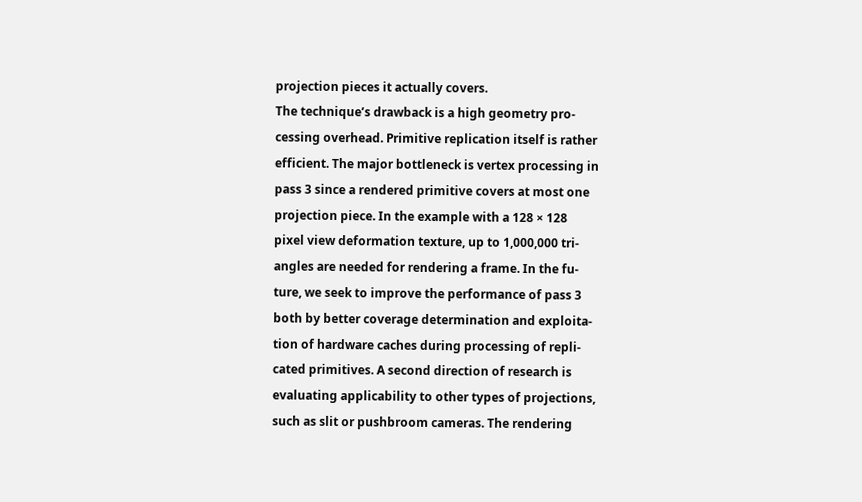projection pieces it actually covers.
The technique’s drawback is a high geometry pro-
cessing overhead. Primitive replication itself is rather
efficient. The major bottleneck is vertex processing in
pass 3 since a rendered primitive covers at most one
projection piece. In the example with a 128 × 128
pixel view deformation texture, up to 1,000,000 tri-
angles are needed for rendering a frame. In the fu-
ture, we seek to improve the performance of pass 3
both by better coverage determination and exploita-
tion of hardware caches during processing of repli-
cated primitives. A second direction of research is
evaluating applicability to other types of projections,
such as slit or pushbroom cameras. The rendering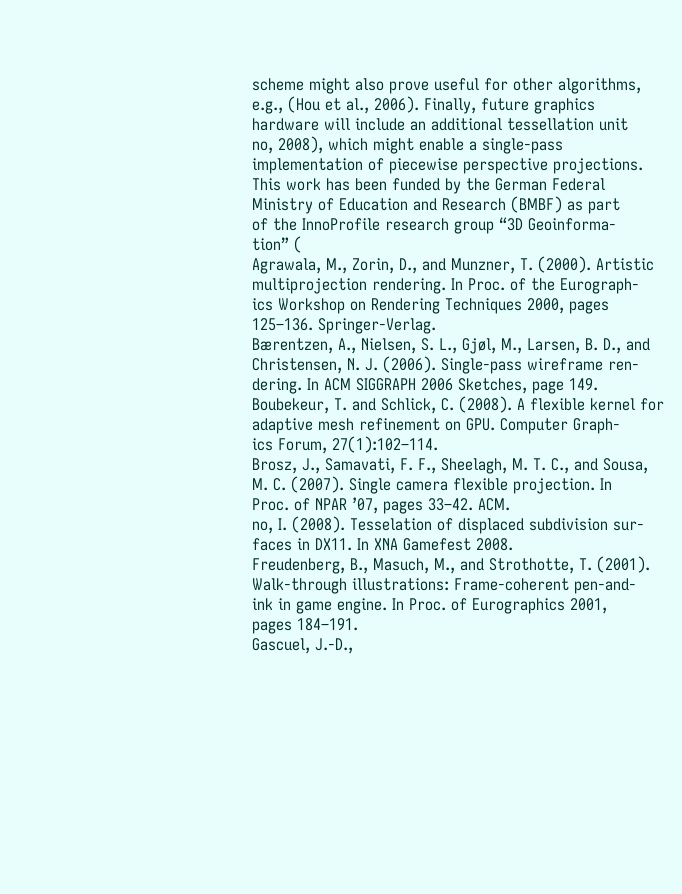scheme might also prove useful for other algorithms,
e.g., (Hou et al., 2006). Finally, future graphics
hardware will include an additional tessellation unit
no, 2008), which might enable a single-pass
implementation of piecewise perspective projections.
This work has been funded by the German Federal
Ministry of Education and Research (BMBF) as part
of the InnoProfile research group “3D Geoinforma-
tion” (
Agrawala, M., Zorin, D., and Munzner, T. (2000). Artistic
multiprojection rendering. In Proc. of the Eurograph-
ics Workshop on Rendering Techniques 2000, pages
125–136. Springer-Verlag.
Bærentzen, A., Nielsen, S. L., Gjøl, M., Larsen, B. D., and
Christensen, N. J. (2006). Single-pass wireframe ren-
dering. In ACM SIGGRAPH 2006 Sketches, page 149.
Boubekeur, T. and Schlick, C. (2008). A flexible kernel for
adaptive mesh refinement on GPU. Computer Graph-
ics Forum, 27(1):102–114.
Brosz, J., Samavati, F. F., Sheelagh, M. T. C., and Sousa,
M. C. (2007). Single camera flexible projection. In
Proc. of NPAR ’07, pages 33–42. ACM.
no, I. (2008). Tesselation of displaced subdivision sur-
faces in DX11. In XNA Gamefest 2008.
Freudenberg, B., Masuch, M., and Strothotte, T. (2001).
Walk-through illustrations: Frame-coherent pen-and-
ink in game engine. In Proc. of Eurographics 2001,
pages 184–191.
Gascuel, J.-D.,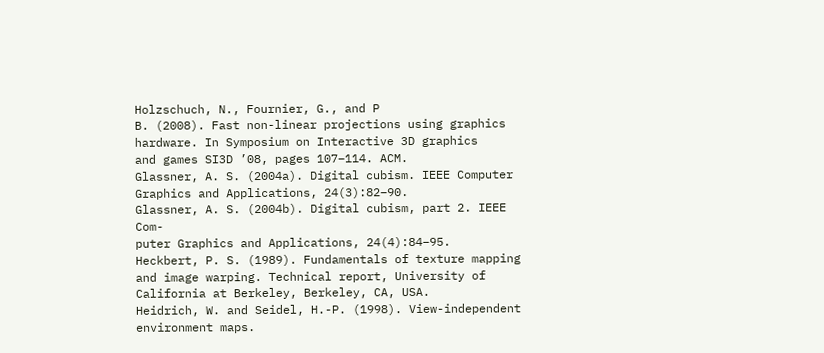Holzschuch, N., Fournier, G., and P
B. (2008). Fast non-linear projections using graphics
hardware. In Symposium on Interactive 3D graphics
and games SI3D ’08, pages 107–114. ACM.
Glassner, A. S. (2004a). Digital cubism. IEEE Computer
Graphics and Applications, 24(3):82–90.
Glassner, A. S. (2004b). Digital cubism, part 2. IEEE Com-
puter Graphics and Applications, 24(4):84–95.
Heckbert, P. S. (1989). Fundamentals of texture mapping
and image warping. Technical report, University of
California at Berkeley, Berkeley, CA, USA.
Heidrich, W. and Seidel, H.-P. (1998). View-independent
environment maps.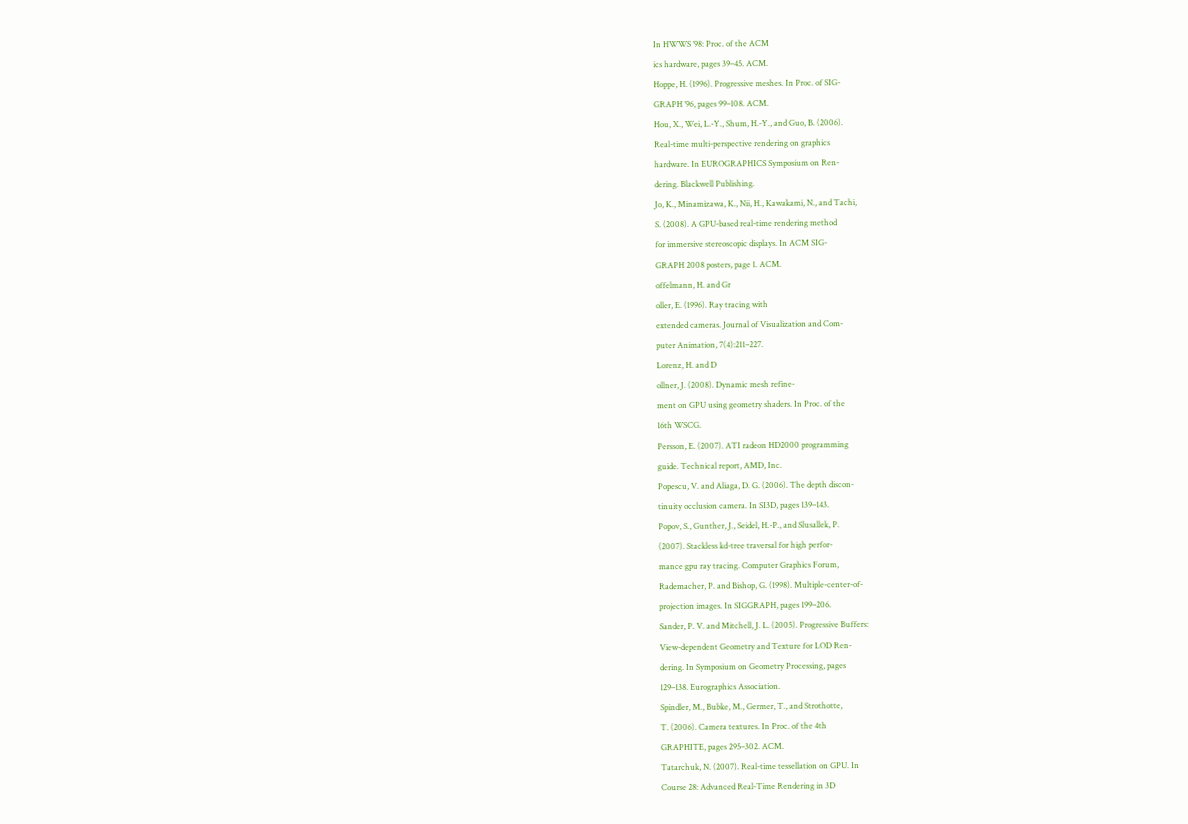In HWWS ’98: Proc. of the ACM
ics hardware, pages 39–45. ACM.
Hoppe, H. (1996). Progressive meshes. In Proc. of SIG-
GRAPH ’96, pages 99–108. ACM.
Hou, X., Wei, L.-Y., Shum, H.-Y., and Guo, B. (2006).
Real-time multi-perspective rendering on graphics
hardware. In EUROGRAPHICS Symposium on Ren-
dering. Blackwell Publishing.
Jo, K., Minamizawa, K., Nii, H., Kawakami, N., and Tachi,
S. (2008). A GPU-based real-time rendering method
for immersive stereoscopic displays. In ACM SIG-
GRAPH 2008 posters, page 1. ACM.
offelmann, H. and Gr
oller, E. (1996). Ray tracing with
extended cameras. Journal of Visualization and Com-
puter Animation, 7(4):211–227.
Lorenz, H. and D
ollner, J. (2008). Dynamic mesh refine-
ment on GPU using geometry shaders. In Proc. of the
16th WSCG.
Persson, E. (2007). ATI radeon HD2000 programming
guide. Technical report, AMD, Inc.
Popescu, V. and Aliaga, D. G. (2006). The depth discon-
tinuity occlusion camera. In SI3D, pages 139–143.
Popov, S., Gunther, J., Seidel, H.-P., and Slusallek, P.
(2007). Stackless kd-tree traversal for high perfor-
mance gpu ray tracing. Computer Graphics Forum,
Rademacher, P. and Bishop, G. (1998). Multiple-center-of-
projection images. In SIGGRAPH, pages 199–206.
Sander, P. V. and Mitchell, J. L. (2005). Progressive Buffers:
View-dependent Geometry and Texture for LOD Ren-
dering. In Symposium on Geometry Processing, pages
129–138. Eurographics Association.
Spindler, M., Bubke, M., Germer, T., and Strothotte,
T. (2006). Camera textures. In Proc. of the 4th
GRAPHITE, pages 295–302. ACM.
Tatarchuk, N. (2007). Real-time tessellation on GPU. In
Course 28: Advanced Real-Time Rendering in 3D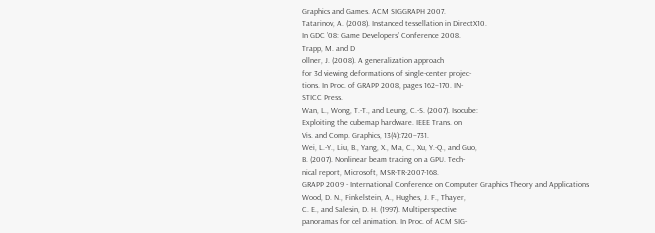Graphics and Games. ACM SIGGRAPH 2007.
Tatarinov, A. (2008). Instanced tessellation in DirectX10.
In GDC ’08: Game Developers’ Conference 2008.
Trapp, M. and D
ollner, J. (2008). A generalization approach
for 3d viewing deformations of single-center projec-
tions. In Proc. of GRAPP 2008, pages 162–170. IN-
STICC Press.
Wan, L., Wong, T.-T., and Leung, C.-S. (2007). Isocube:
Exploiting the cubemap hardware. IEEE Trans. on
Vis. and Comp. Graphics, 13(4):720–731.
Wei, L.-Y., Liu, B., Yang, X., Ma, C., Xu, Y.-Q., and Guo,
B. (2007). Nonlinear beam tracing on a GPU. Tech-
nical report, Microsoft, MSR-TR-2007-168.
GRAPP 2009 - International Conference on Computer Graphics Theory and Applications
Wood, D. N., Finkelstein, A., Hughes, J. F., Thayer,
C. E., and Salesin, D. H. (1997). Multiperspective
panoramas for cel animation. In Proc. of ACM SIG-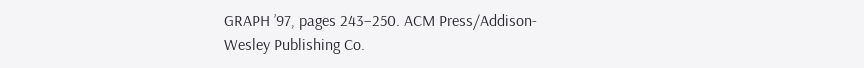GRAPH ’97, pages 243–250. ACM Press/Addison-
Wesley Publishing Co.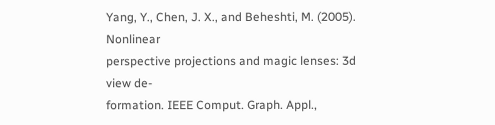Yang, Y., Chen, J. X., and Beheshti, M. (2005). Nonlinear
perspective projections and magic lenses: 3d view de-
formation. IEEE Comput. Graph. Appl.,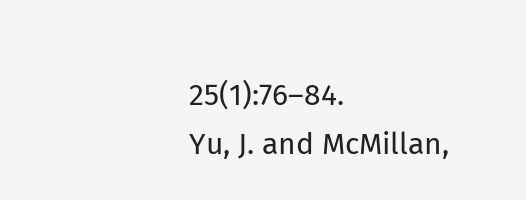25(1):76–84.
Yu, J. and McMillan,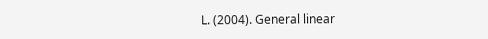L. (2004). General linear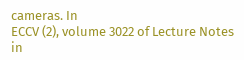cameras. In
ECCV (2), volume 3022 of Lecture Notes in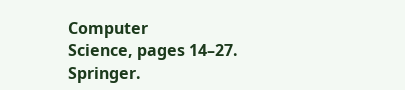Computer
Science, pages 14–27. Springer.